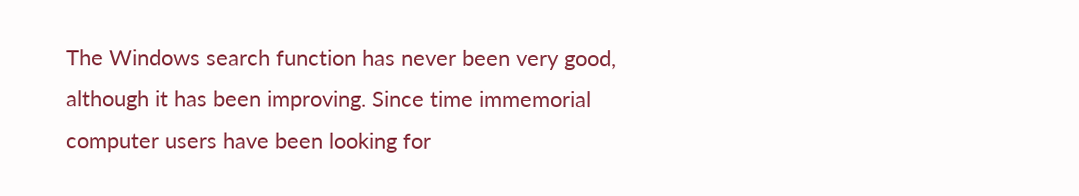The Windows search function has never been very good, although it has been improving. Since time immemorial computer users have been looking for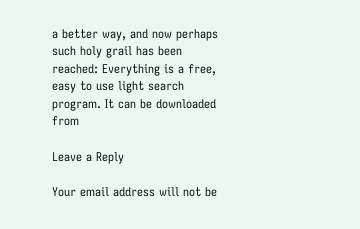a better way, and now perhaps such holy grail has been reached: Everything is a free, easy to use light search program. It can be downloaded from

Leave a Reply

Your email address will not be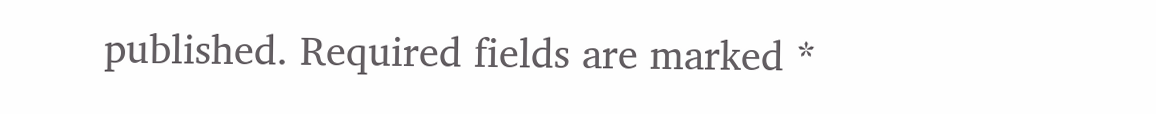published. Required fields are marked *